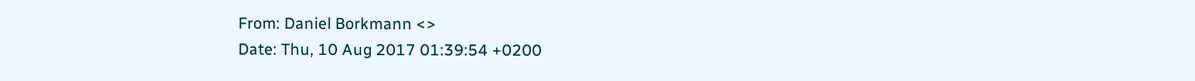From: Daniel Borkmann <>
Date: Thu, 10 Aug 2017 01:39:54 +0200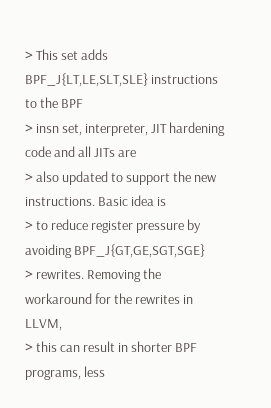> This set adds BPF_J{LT,LE,SLT,SLE} instructions to the BPF
> insn set, interpreter, JIT hardening code and all JITs are
> also updated to support the new instructions. Basic idea is
> to reduce register pressure by avoiding BPF_J{GT,GE,SGT,SGE}
> rewrites. Removing the workaround for the rewrites in LLVM,
> this can result in shorter BPF programs, less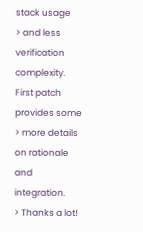stack usage
> and less verification complexity. First patch provides some
> more details on rationale and integration.
> Thanks a lot!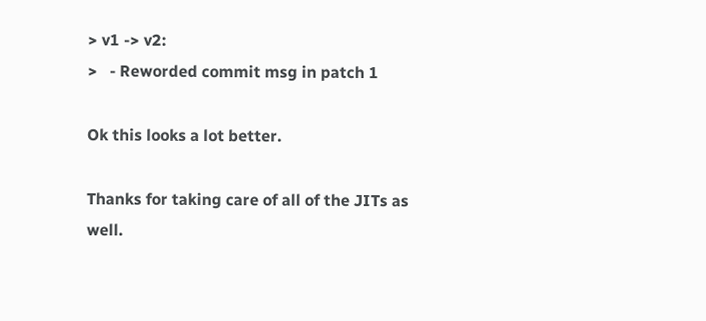> v1 -> v2:
>   - Reworded commit msg in patch 1

Ok this looks a lot better.

Thanks for taking care of all of the JITs as well.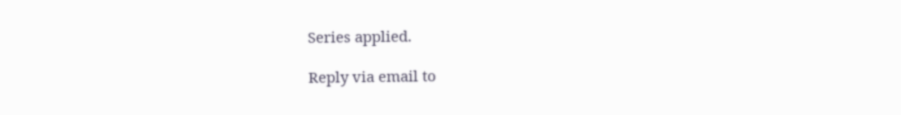Series applied.

Reply via email to